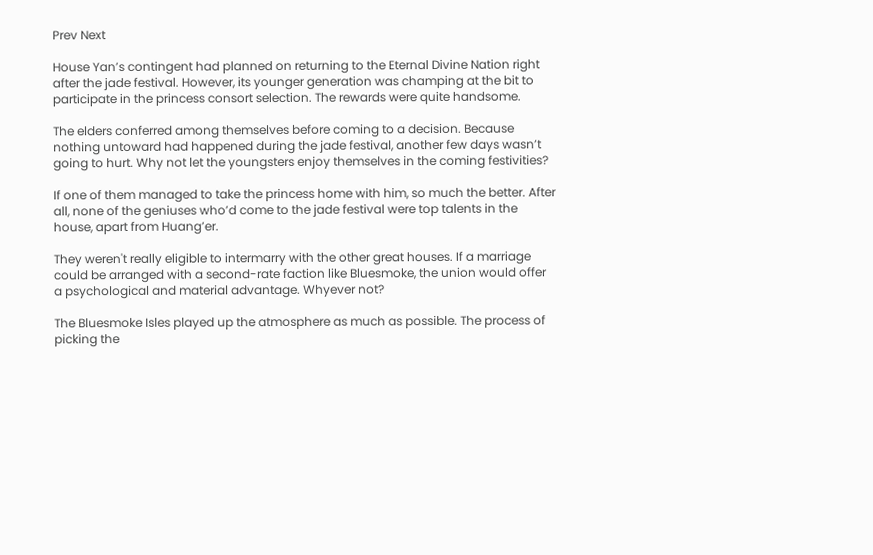Prev Next

House Yan’s contingent had planned on returning to the Eternal Divine Nation right after the jade festival. However, its younger generation was champing at the bit to participate in the princess consort selection. The rewards were quite handsome.

The elders conferred among themselves before coming to a decision. Because nothing untoward had happened during the jade festival, another few days wasn’t going to hurt. Why not let the youngsters enjoy themselves in the coming festivities?

If one of them managed to take the princess home with him, so much the better. After all, none of the geniuses who’d come to the jade festival were top talents in the house, apart from Huang’er.

They weren't really eligible to intermarry with the other great houses. If a marriage could be arranged with a second-rate faction like Bluesmoke, the union would offer a psychological and material advantage. Whyever not?

The Bluesmoke Isles played up the atmosphere as much as possible. The process of picking the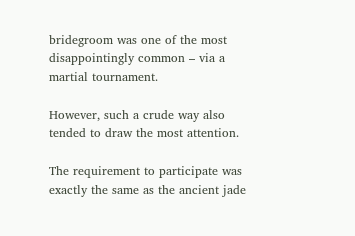bridegroom was one of the most disappointingly common – via a martial tournament.

However, such a crude way also tended to draw the most attention.

The requirement to participate was exactly the same as the ancient jade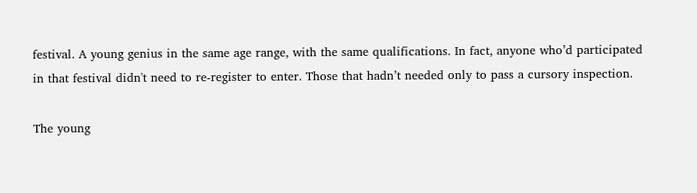festival. A young genius in the same age range, with the same qualifications. In fact, anyone who’d participated in that festival didn't need to re-register to enter. Those that hadn’t needed only to pass a cursory inspection.

The young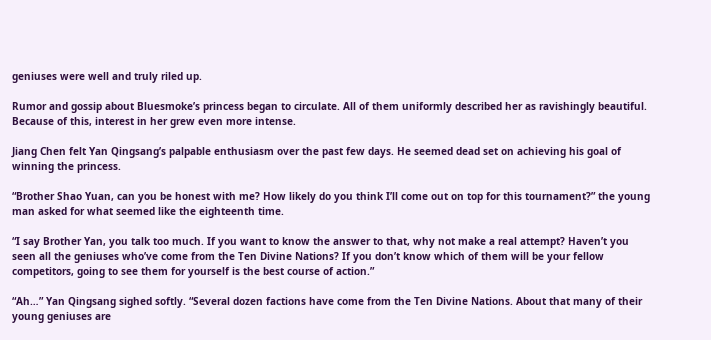geniuses were well and truly riled up.

Rumor and gossip about Bluesmoke’s princess began to circulate. All of them uniformly described her as ravishingly beautiful. Because of this, interest in her grew even more intense.

Jiang Chen felt Yan Qingsang’s palpable enthusiasm over the past few days. He seemed dead set on achieving his goal of winning the princess.

“Brother Shao Yuan, can you be honest with me? How likely do you think I’ll come out on top for this tournament?” the young man asked for what seemed like the eighteenth time.

“I say Brother Yan, you talk too much. If you want to know the answer to that, why not make a real attempt? Haven’t you seen all the geniuses who’ve come from the Ten Divine Nations? If you don’t know which of them will be your fellow competitors, going to see them for yourself is the best course of action.”

“Ah…” Yan Qingsang sighed softly. “Several dozen factions have come from the Ten Divine Nations. About that many of their young geniuses are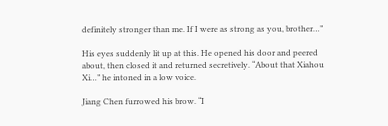definitely stronger than me. If I were as strong as you, brother…”

His eyes suddenly lit up at this. He opened his door and peered about, then closed it and returned secretively. “About that Xiahou Xi…” he intoned in a low voice.

Jiang Chen furrowed his brow. “I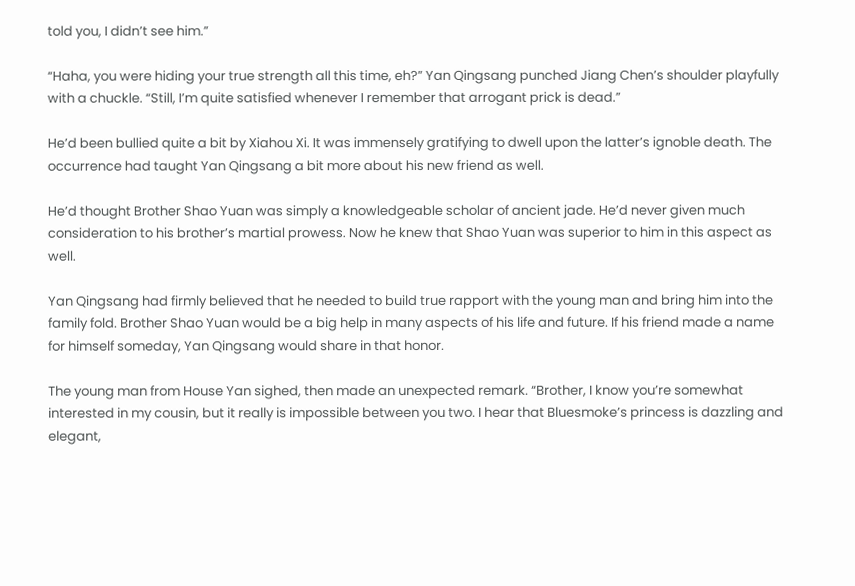told you, I didn’t see him.”

“Haha, you were hiding your true strength all this time, eh?” Yan Qingsang punched Jiang Chen’s shoulder playfully with a chuckle. “Still, I’m quite satisfied whenever I remember that arrogant prick is dead.”

He’d been bullied quite a bit by Xiahou Xi. It was immensely gratifying to dwell upon the latter’s ignoble death. The occurrence had taught Yan Qingsang a bit more about his new friend as well.

He’d thought Brother Shao Yuan was simply a knowledgeable scholar of ancient jade. He’d never given much consideration to his brother’s martial prowess. Now he knew that Shao Yuan was superior to him in this aspect as well.

Yan Qingsang had firmly believed that he needed to build true rapport with the young man and bring him into the family fold. Brother Shao Yuan would be a big help in many aspects of his life and future. If his friend made a name for himself someday, Yan Qingsang would share in that honor.

The young man from House Yan sighed, then made an unexpected remark. “Brother, I know you’re somewhat interested in my cousin, but it really is impossible between you two. I hear that Bluesmoke’s princess is dazzling and elegant,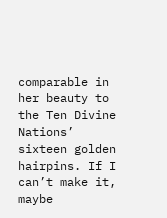comparable in her beauty to the Ten Divine Nations’ sixteen golden hairpins. If I can’t make it, maybe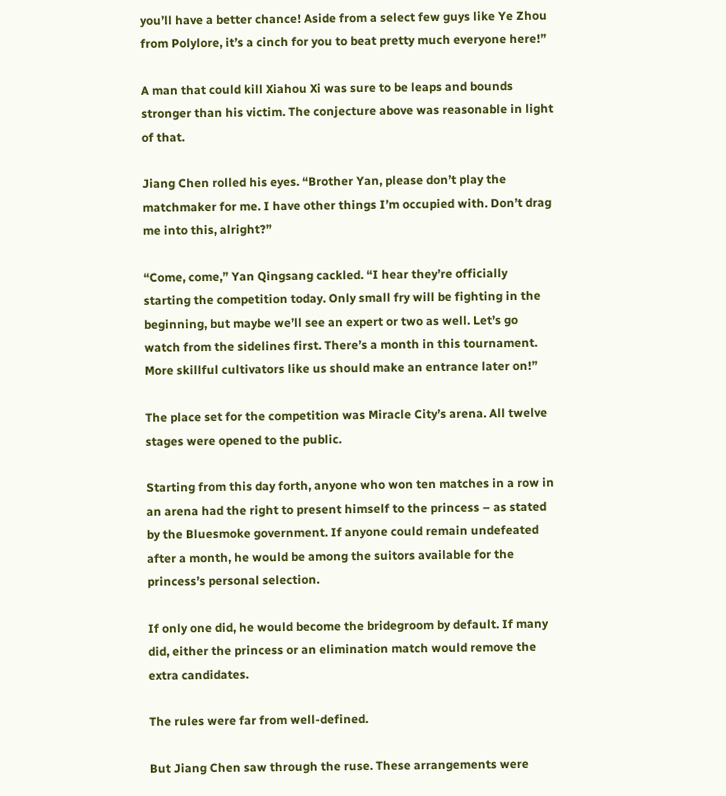you’ll have a better chance! Aside from a select few guys like Ye Zhou from Polylore, it’s a cinch for you to beat pretty much everyone here!”

A man that could kill Xiahou Xi was sure to be leaps and bounds stronger than his victim. The conjecture above was reasonable in light of that.

Jiang Chen rolled his eyes. “Brother Yan, please don’t play the matchmaker for me. I have other things I’m occupied with. Don’t drag me into this, alright?”

“Come, come,” Yan Qingsang cackled. “I hear they’re officially starting the competition today. Only small fry will be fighting in the beginning, but maybe we’ll see an expert or two as well. Let’s go watch from the sidelines first. There’s a month in this tournament. More skillful cultivators like us should make an entrance later on!”

The place set for the competition was Miracle City’s arena. All twelve stages were opened to the public.

Starting from this day forth, anyone who won ten matches in a row in an arena had the right to present himself to the princess – as stated by the Bluesmoke government. If anyone could remain undefeated after a month, he would be among the suitors available for the princess’s personal selection.

If only one did, he would become the bridegroom by default. If many did, either the princess or an elimination match would remove the extra candidates.

The rules were far from well-defined.

But Jiang Chen saw through the ruse. These arrangements were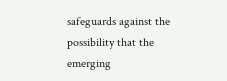safeguards against the possibility that the emerging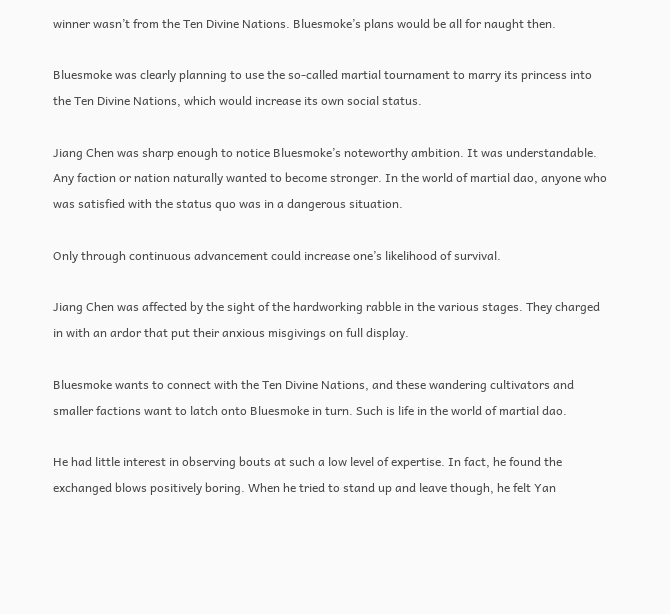winner wasn’t from the Ten Divine Nations. Bluesmoke’s plans would be all for naught then.

Bluesmoke was clearly planning to use the so-called martial tournament to marry its princess into the Ten Divine Nations, which would increase its own social status.

Jiang Chen was sharp enough to notice Bluesmoke’s noteworthy ambition. It was understandable. Any faction or nation naturally wanted to become stronger. In the world of martial dao, anyone who was satisfied with the status quo was in a dangerous situation.

Only through continuous advancement could increase one’s likelihood of survival.

Jiang Chen was affected by the sight of the hardworking rabble in the various stages. They charged in with an ardor that put their anxious misgivings on full display.

Bluesmoke wants to connect with the Ten Divine Nations, and these wandering cultivators and smaller factions want to latch onto Bluesmoke in turn. Such is life in the world of martial dao.

He had little interest in observing bouts at such a low level of expertise. In fact, he found the exchanged blows positively boring. When he tried to stand up and leave though, he felt Yan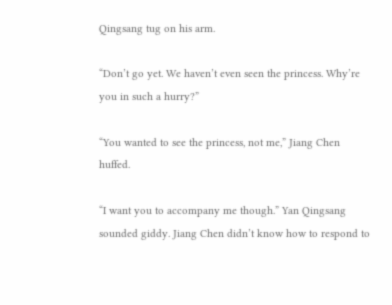Qingsang tug on his arm.

“Don’t go yet. We haven’t even seen the princess. Why’re you in such a hurry?”

“You wanted to see the princess, not me,” Jiang Chen huffed.

“I want you to accompany me though.” Yan Qingsang sounded giddy. Jiang Chen didn’t know how to respond to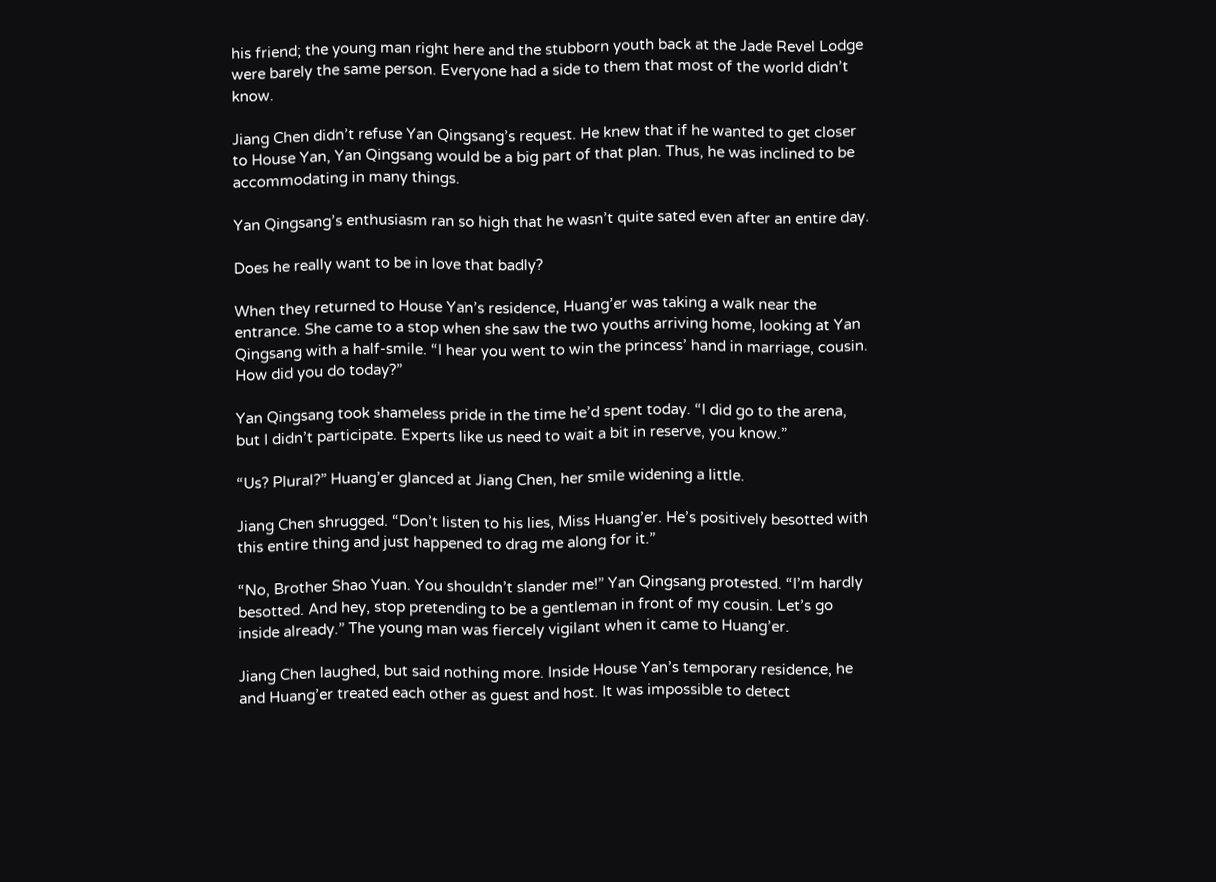his friend; the young man right here and the stubborn youth back at the Jade Revel Lodge were barely the same person. Everyone had a side to them that most of the world didn’t know.

Jiang Chen didn’t refuse Yan Qingsang’s request. He knew that if he wanted to get closer to House Yan, Yan Qingsang would be a big part of that plan. Thus, he was inclined to be accommodating in many things.

Yan Qingsang’s enthusiasm ran so high that he wasn’t quite sated even after an entire day.

Does he really want to be in love that badly?

When they returned to House Yan’s residence, Huang’er was taking a walk near the entrance. She came to a stop when she saw the two youths arriving home, looking at Yan Qingsang with a half-smile. “I hear you went to win the princess’ hand in marriage, cousin. How did you do today?”

Yan Qingsang took shameless pride in the time he’d spent today. “I did go to the arena, but I didn’t participate. Experts like us need to wait a bit in reserve, you know.”

“Us? Plural?” Huang’er glanced at Jiang Chen, her smile widening a little.

Jiang Chen shrugged. “Don’t listen to his lies, Miss Huang’er. He’s positively besotted with this entire thing and just happened to drag me along for it.”

“No, Brother Shao Yuan. You shouldn’t slander me!” Yan Qingsang protested. “I’m hardly besotted. And hey, stop pretending to be a gentleman in front of my cousin. Let’s go inside already.” The young man was fiercely vigilant when it came to Huang’er.

Jiang Chen laughed, but said nothing more. Inside House Yan’s temporary residence, he and Huang’er treated each other as guest and host. It was impossible to detect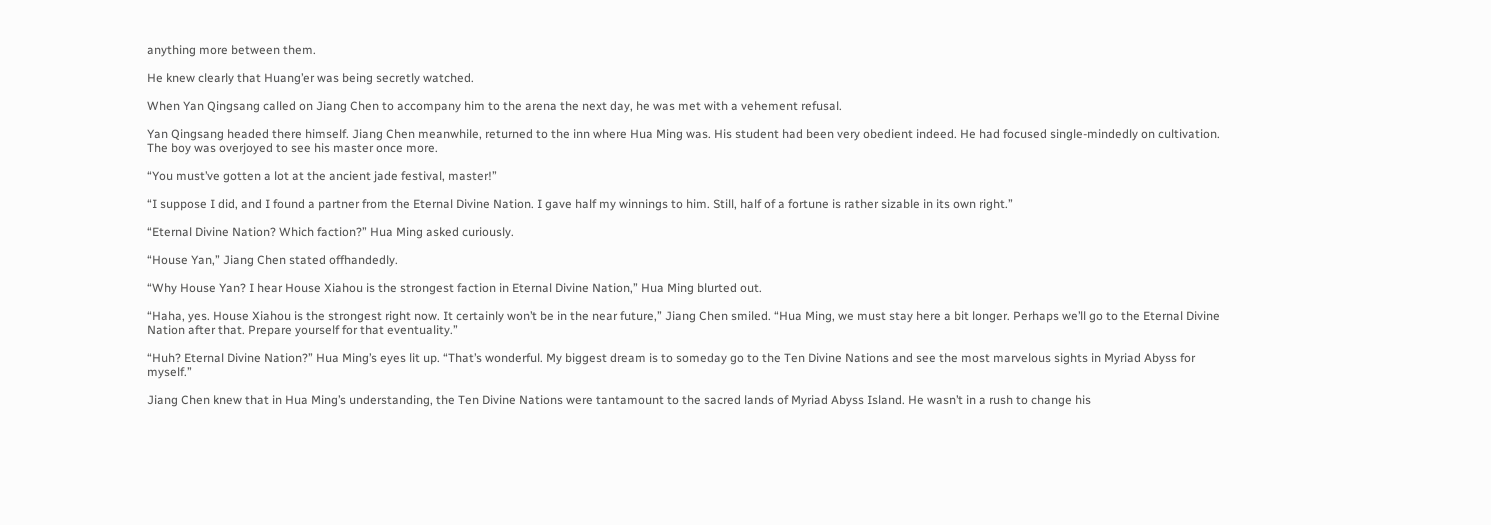anything more between them.

He knew clearly that Huang’er was being secretly watched.

When Yan Qingsang called on Jiang Chen to accompany him to the arena the next day, he was met with a vehement refusal.

Yan Qingsang headed there himself. Jiang Chen meanwhile, returned to the inn where Hua Ming was. His student had been very obedient indeed. He had focused single-mindedly on cultivation. The boy was overjoyed to see his master once more.

“You must’ve gotten a lot at the ancient jade festival, master!”

“I suppose I did, and I found a partner from the Eternal Divine Nation. I gave half my winnings to him. Still, half of a fortune is rather sizable in its own right.”

“Eternal Divine Nation? Which faction?” Hua Ming asked curiously.

“House Yan,” Jiang Chen stated offhandedly.

“Why House Yan? I hear House Xiahou is the strongest faction in Eternal Divine Nation,” Hua Ming blurted out.

“Haha, yes. House Xiahou is the strongest right now. It certainly won’t be in the near future,” Jiang Chen smiled. “Hua Ming, we must stay here a bit longer. Perhaps we’ll go to the Eternal Divine Nation after that. Prepare yourself for that eventuality.”

“Huh? Eternal Divine Nation?” Hua Ming’s eyes lit up. “That’s wonderful. My biggest dream is to someday go to the Ten Divine Nations and see the most marvelous sights in Myriad Abyss for myself.”

Jiang Chen knew that in Hua Ming’s understanding, the Ten Divine Nations were tantamount to the sacred lands of Myriad Abyss Island. He wasn’t in a rush to change his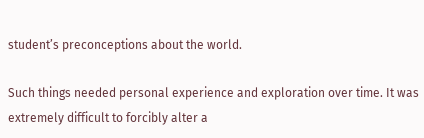student’s preconceptions about the world.

Such things needed personal experience and exploration over time. It was extremely difficult to forcibly alter a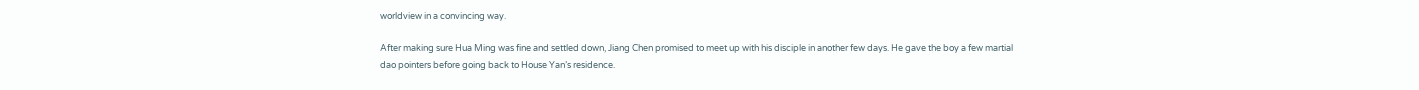worldview in a convincing way.

After making sure Hua Ming was fine and settled down, Jiang Chen promised to meet up with his disciple in another few days. He gave the boy a few martial dao pointers before going back to House Yan’s residence.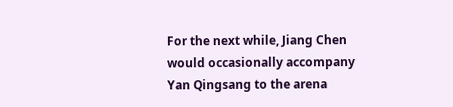For the next while, Jiang Chen would occasionally accompany Yan Qingsang to the arena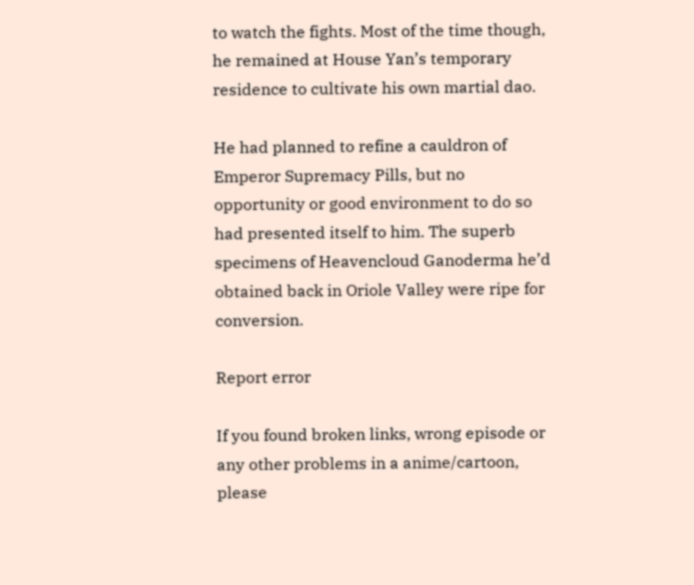to watch the fights. Most of the time though, he remained at House Yan’s temporary residence to cultivate his own martial dao.

He had planned to refine a cauldron of Emperor Supremacy Pills, but no opportunity or good environment to do so had presented itself to him. The superb specimens of Heavencloud Ganoderma he’d obtained back in Oriole Valley were ripe for conversion.

Report error

If you found broken links, wrong episode or any other problems in a anime/cartoon, please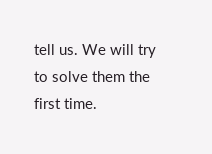tell us. We will try to solve them the first time.